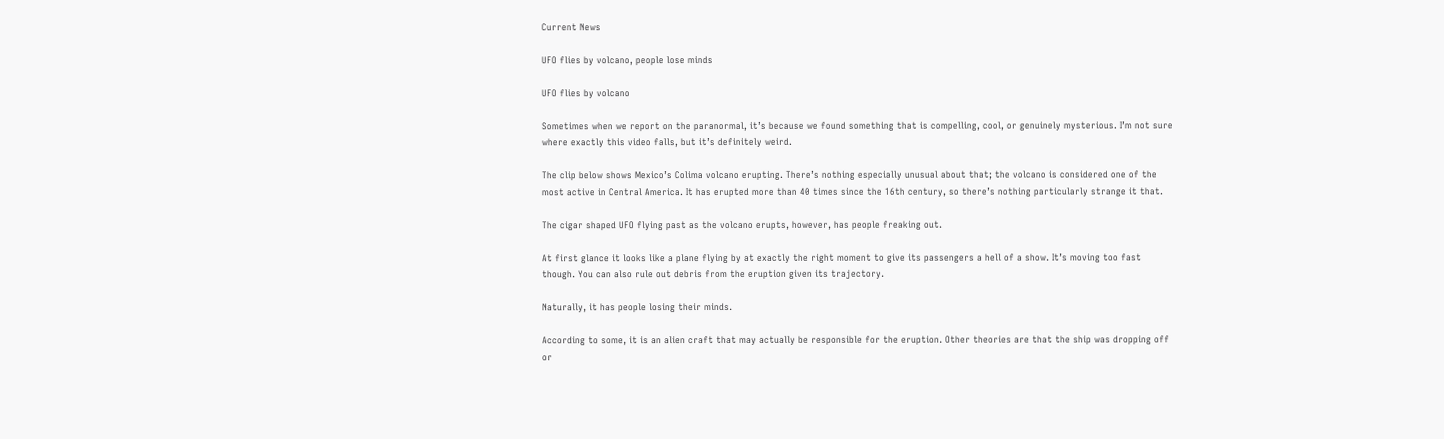Current News

UFO flies by volcano, people lose minds

UFO flies by volcano

Sometimes when we report on the paranormal, it’s because we found something that is compelling, cool, or genuinely mysterious. I’m not sure where exactly this video falls, but it’s definitely weird.

The clip below shows Mexico’s Colima volcano erupting. There’s nothing especially unusual about that; the volcano is considered one of the most active in Central America. It has erupted more than 40 times since the 16th century, so there’s nothing particularly strange it that.

The cigar shaped UFO flying past as the volcano erupts, however, has people freaking out.

At first glance it looks like a plane flying by at exactly the right moment to give its passengers a hell of a show. It’s moving too fast though. You can also rule out debris from the eruption given its trajectory.

Naturally, it has people losing their minds.

According to some, it is an alien craft that may actually be responsible for the eruption. Other theories are that the ship was dropping off or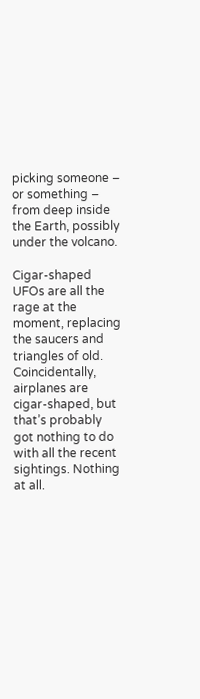picking someone – or something – from deep inside the Earth, possibly under the volcano.

Cigar-shaped UFOs are all the rage at the moment, replacing the saucers and triangles of old. Coincidentally, airplanes are cigar-shaped, but that’s probably got nothing to do with all the recent sightings. Nothing at all.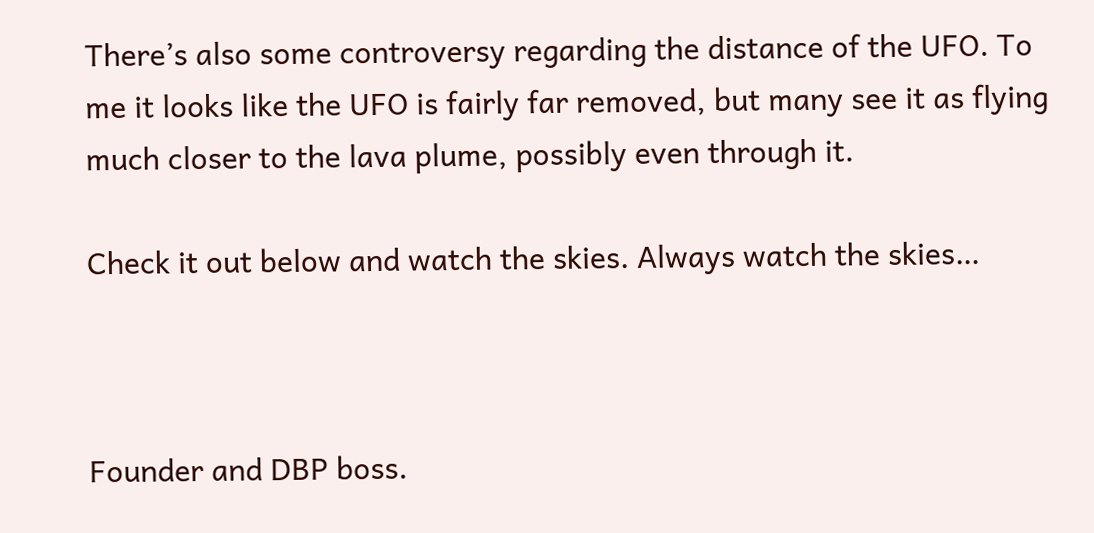There’s also some controversy regarding the distance of the UFO. To me it looks like the UFO is fairly far removed, but many see it as flying much closer to the lava plume, possibly even through it.

Check it out below and watch the skies. Always watch the skies…



Founder and DBP boss.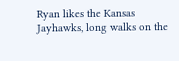Ryan likes the Kansas Jayhawks, long walks on the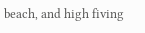beach, and high fiving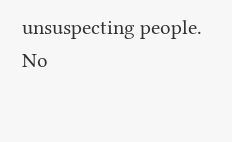unsuspecting people.
No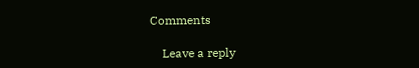Comments

    Leave a reply